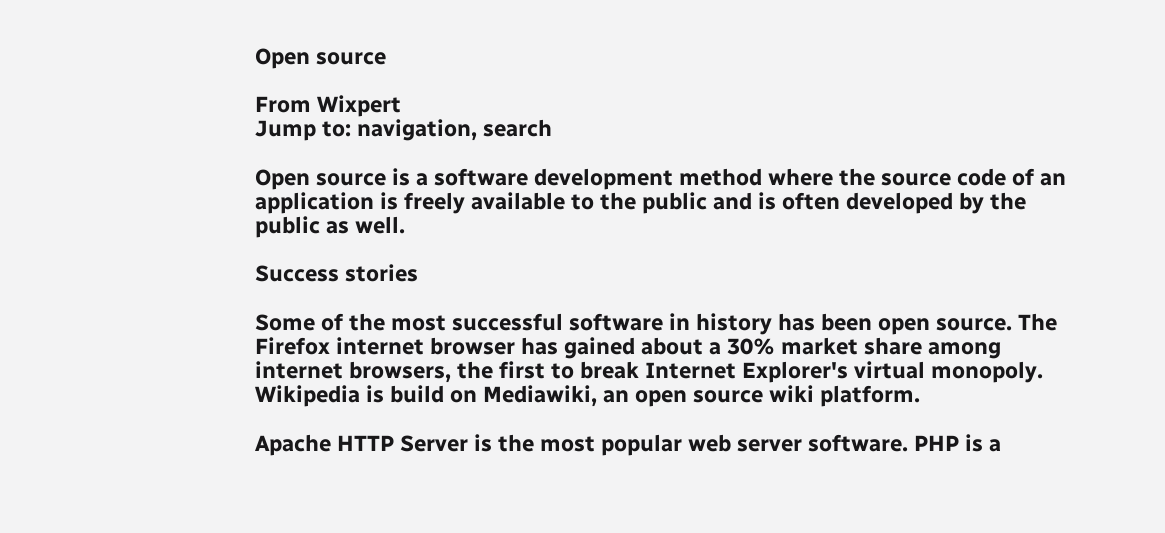Open source

From Wixpert
Jump to: navigation, search

Open source is a software development method where the source code of an application is freely available to the public and is often developed by the public as well.

Success stories

Some of the most successful software in history has been open source. The Firefox internet browser has gained about a 30% market share among internet browsers, the first to break Internet Explorer's virtual monopoly. Wikipedia is build on Mediawiki, an open source wiki platform.

Apache HTTP Server is the most popular web server software. PHP is a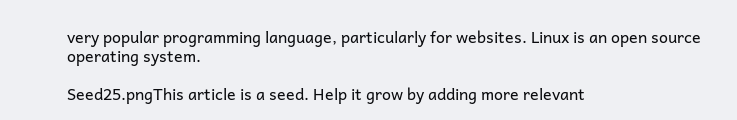very popular programming language, particularly for websites. Linux is an open source operating system.

Seed25.pngThis article is a seed. Help it grow by adding more relevant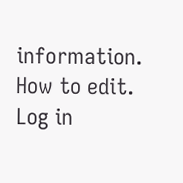information. How to edit.
Log in